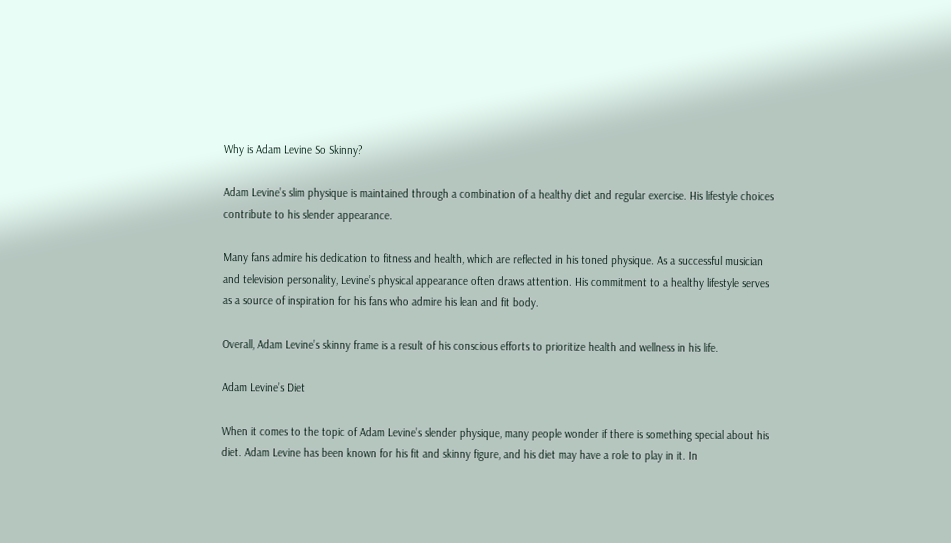Why is Adam Levine So Skinny?

Adam Levine’s slim physique is maintained through a combination of a healthy diet and regular exercise. His lifestyle choices contribute to his slender appearance.

Many fans admire his dedication to fitness and health, which are reflected in his toned physique. As a successful musician and television personality, Levine’s physical appearance often draws attention. His commitment to a healthy lifestyle serves as a source of inspiration for his fans who admire his lean and fit body.

Overall, Adam Levine’s skinny frame is a result of his conscious efforts to prioritize health and wellness in his life.

Adam Levine’s Diet

When it comes to the topic of Adam Levine’s slender physique, many people wonder if there is something special about his diet. Adam Levine has been known for his fit and skinny figure, and his diet may have a role to play in it. In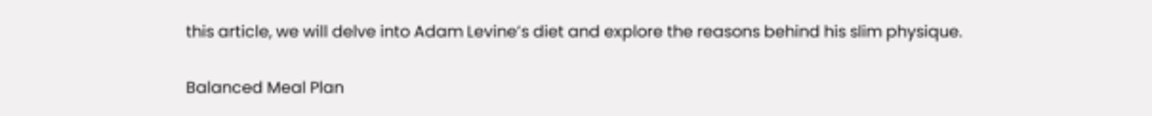this article, we will delve into Adam Levine’s diet and explore the reasons behind his slim physique.

Balanced Meal Plan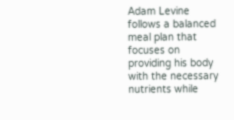Adam Levine follows a balanced meal plan that focuses on providing his body with the necessary nutrients while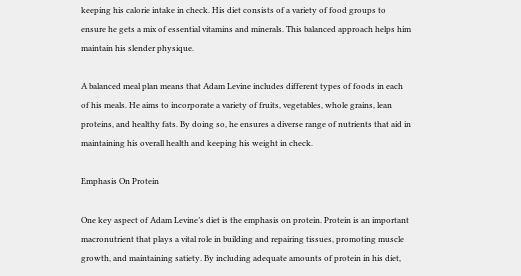keeping his calorie intake in check. His diet consists of a variety of food groups to ensure he gets a mix of essential vitamins and minerals. This balanced approach helps him maintain his slender physique.

A balanced meal plan means that Adam Levine includes different types of foods in each of his meals. He aims to incorporate a variety of fruits, vegetables, whole grains, lean proteins, and healthy fats. By doing so, he ensures a diverse range of nutrients that aid in maintaining his overall health and keeping his weight in check.

Emphasis On Protein

One key aspect of Adam Levine’s diet is the emphasis on protein. Protein is an important macronutrient that plays a vital role in building and repairing tissues, promoting muscle growth, and maintaining satiety. By including adequate amounts of protein in his diet,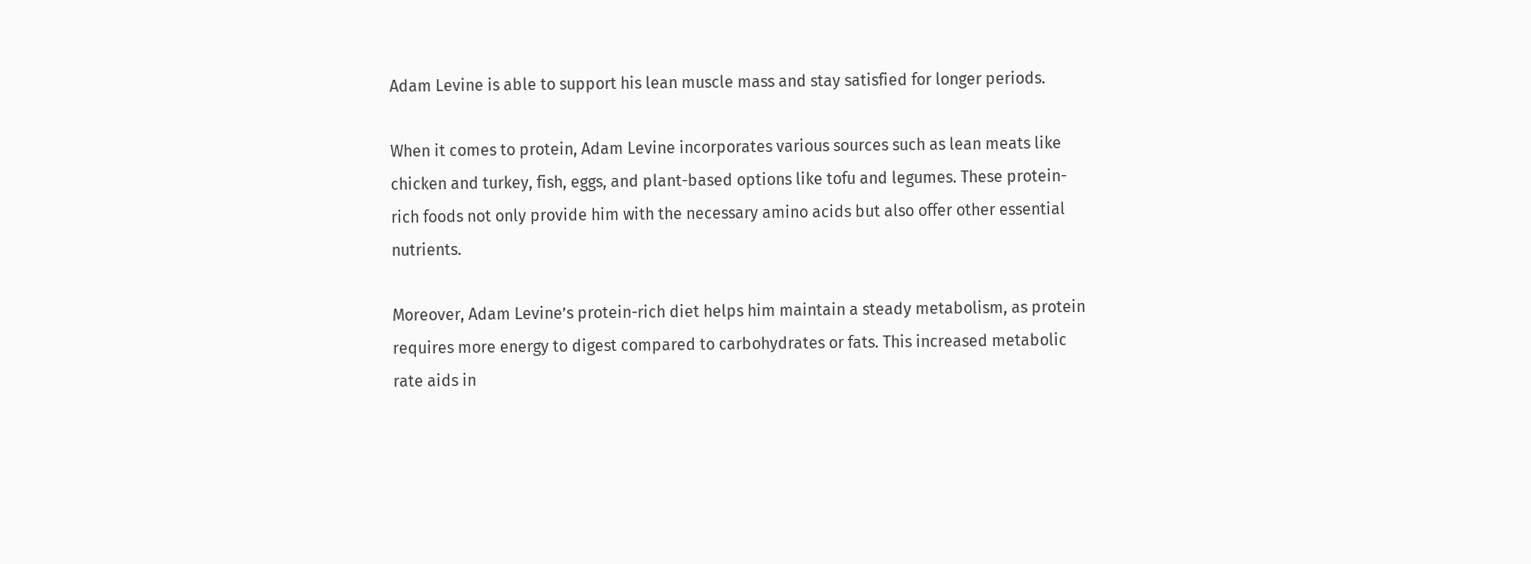Adam Levine is able to support his lean muscle mass and stay satisfied for longer periods.

When it comes to protein, Adam Levine incorporates various sources such as lean meats like chicken and turkey, fish, eggs, and plant-based options like tofu and legumes. These protein-rich foods not only provide him with the necessary amino acids but also offer other essential nutrients.

Moreover, Adam Levine’s protein-rich diet helps him maintain a steady metabolism, as protein requires more energy to digest compared to carbohydrates or fats. This increased metabolic rate aids in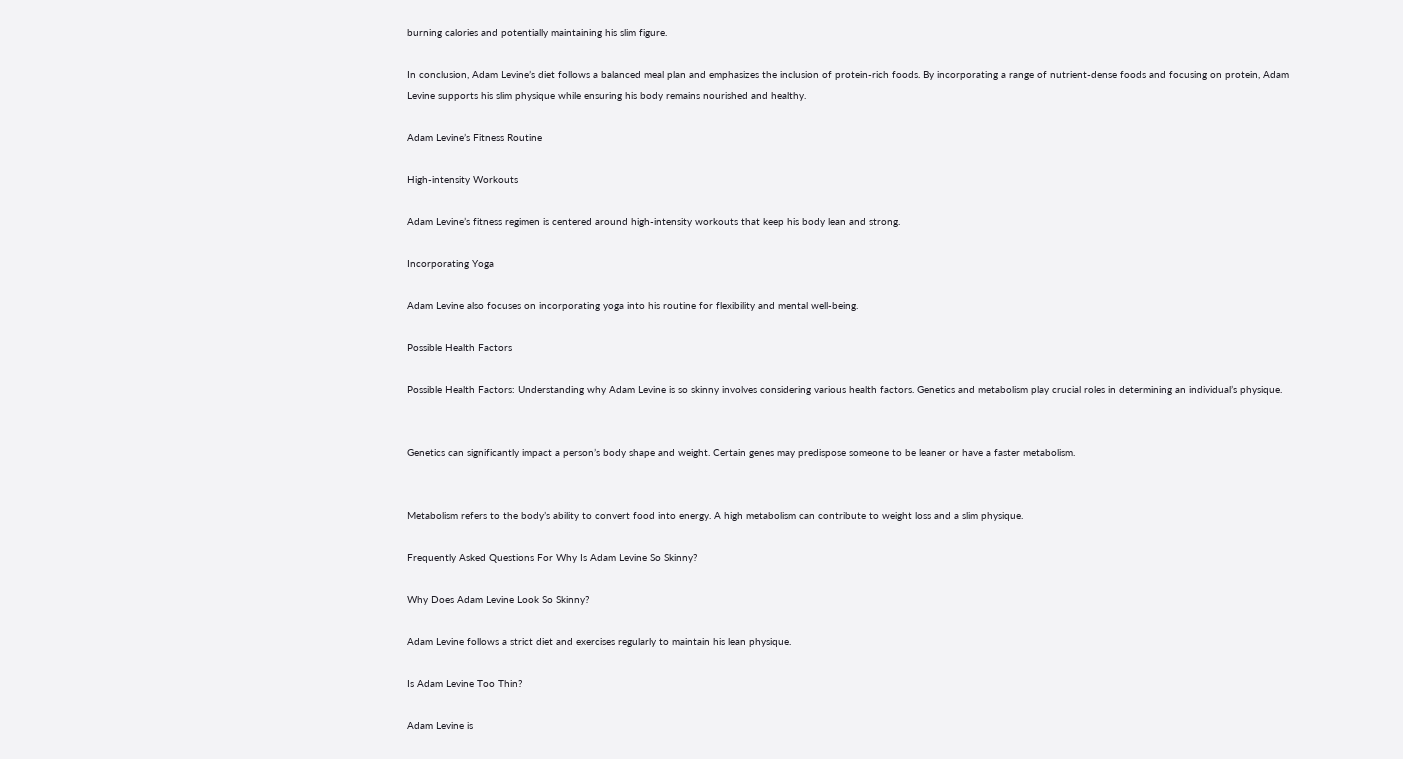burning calories and potentially maintaining his slim figure.

In conclusion, Adam Levine’s diet follows a balanced meal plan and emphasizes the inclusion of protein-rich foods. By incorporating a range of nutrient-dense foods and focusing on protein, Adam Levine supports his slim physique while ensuring his body remains nourished and healthy.

Adam Levine’s Fitness Routine

High-intensity Workouts

Adam Levine’s fitness regimen is centered around high-intensity workouts that keep his body lean and strong.

Incorporating Yoga

Adam Levine also focuses on incorporating yoga into his routine for flexibility and mental well-being.

Possible Health Factors

Possible Health Factors: Understanding why Adam Levine is so skinny involves considering various health factors. Genetics and metabolism play crucial roles in determining an individual’s physique.


Genetics can significantly impact a person’s body shape and weight. Certain genes may predispose someone to be leaner or have a faster metabolism.


Metabolism refers to the body’s ability to convert food into energy. A high metabolism can contribute to weight loss and a slim physique.

Frequently Asked Questions For Why Is Adam Levine So Skinny?

Why Does Adam Levine Look So Skinny?

Adam Levine follows a strict diet and exercises regularly to maintain his lean physique.

Is Adam Levine Too Thin?

Adam Levine is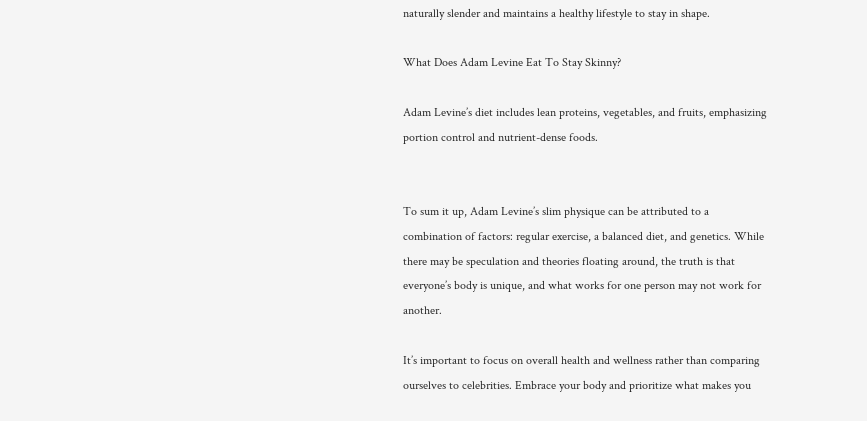naturally slender and maintains a healthy lifestyle to stay in shape.

What Does Adam Levine Eat To Stay Skinny?

Adam Levine’s diet includes lean proteins, vegetables, and fruits, emphasizing portion control and nutrient-dense foods.


To sum it up, Adam Levine’s slim physique can be attributed to a combination of factors: regular exercise, a balanced diet, and genetics. While there may be speculation and theories floating around, the truth is that everyone’s body is unique, and what works for one person may not work for another.

It’s important to focus on overall health and wellness rather than comparing ourselves to celebrities. Embrace your body and prioritize what makes you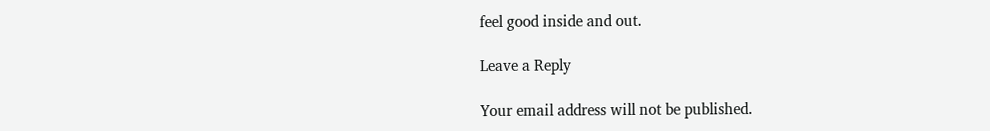feel good inside and out.

Leave a Reply

Your email address will not be published.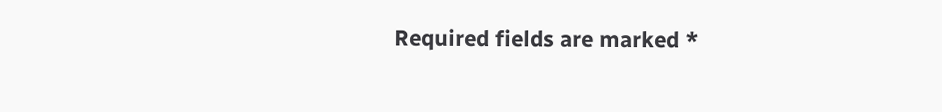Required fields are marked *